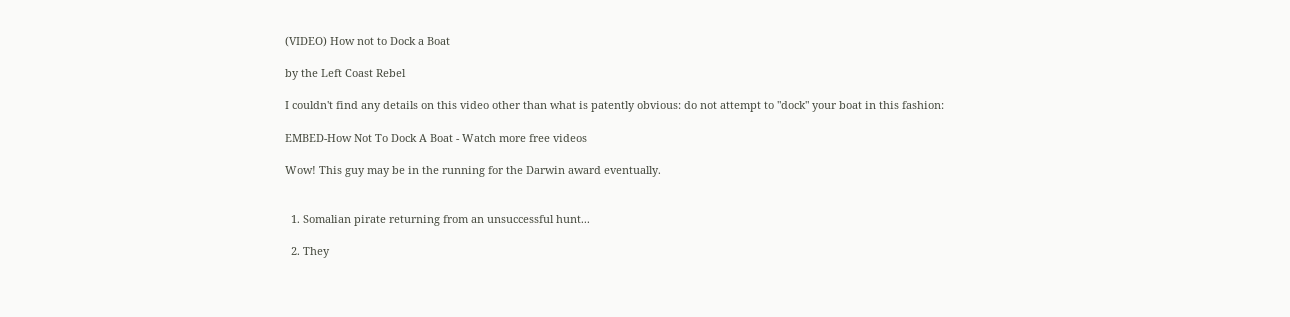(VIDEO) How not to Dock a Boat

by the Left Coast Rebel

I couldn't find any details on this video other than what is patently obvious: do not attempt to "dock" your boat in this fashion:

EMBED-How Not To Dock A Boat - Watch more free videos

Wow! This guy may be in the running for the Darwin award eventually.


  1. Somalian pirate returning from an unsuccessful hunt...

  2. They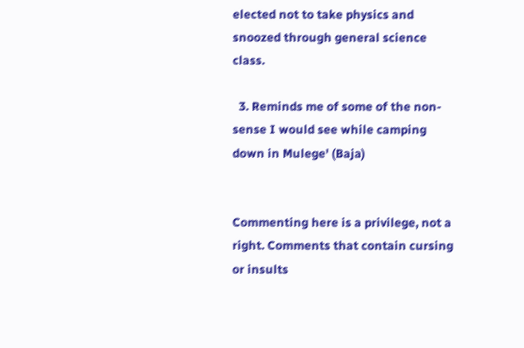elected not to take physics and snoozed through general science class.

  3. Reminds me of some of the non-sense I would see while camping down in Mulege' (Baja)


Commenting here is a privilege, not a right. Comments that contain cursing or insults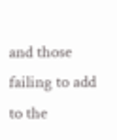and those failing to add to the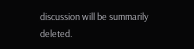discussion will be summarily deleted.